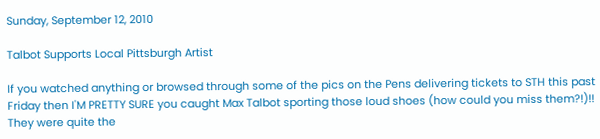Sunday, September 12, 2010

Talbot Supports Local Pittsburgh Artist

If you watched anything or browsed through some of the pics on the Pens delivering tickets to STH this past Friday then I'M PRETTY SURE you caught Max Talbot sporting those loud shoes (how could you miss them?!)!!  They were quite the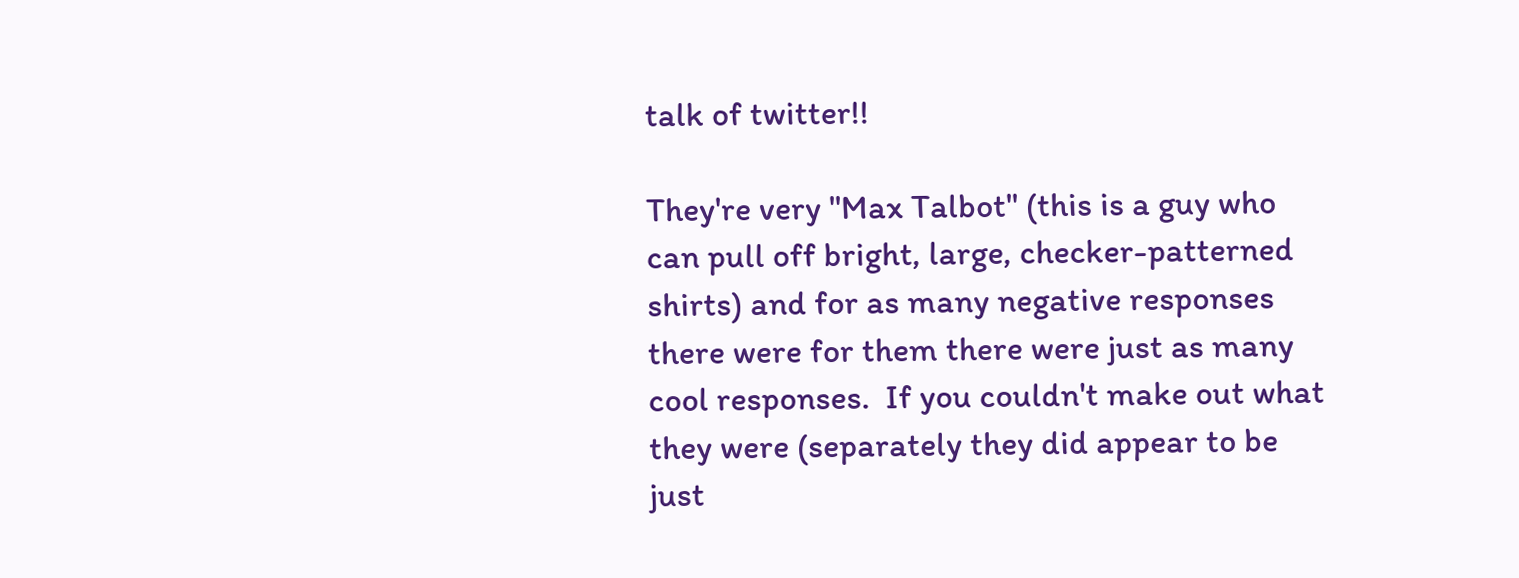talk of twitter!!

They're very "Max Talbot" (this is a guy who can pull off bright, large, checker-patterned shirts) and for as many negative responses there were for them there were just as many cool responses.  If you couldn't make out what they were (separately they did appear to be just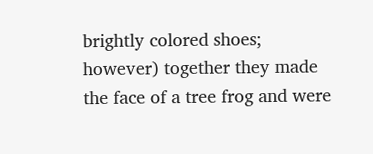brightly colored shoes; however) together they made the face of a tree frog and were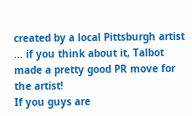created by a local Pittsburgh artist ... if you think about it, Talbot made a pretty good PR move for the artist!
If you guys are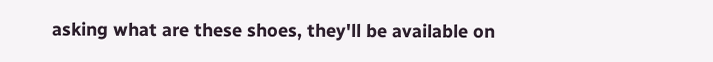asking what are these shoes, they'll be available on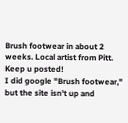Brush footwear in about 2 weeks. Local artist from Pitt. Keep u posted!
I did google "Brush footwear," but the site isn't up and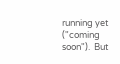running yet ("coming soon").  But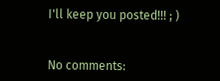I'll keep you posted!!! ; )


No comments: